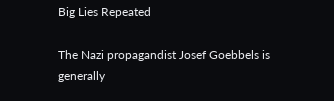Big Lies Repeated

The Nazi propagandist Josef Goebbels is generally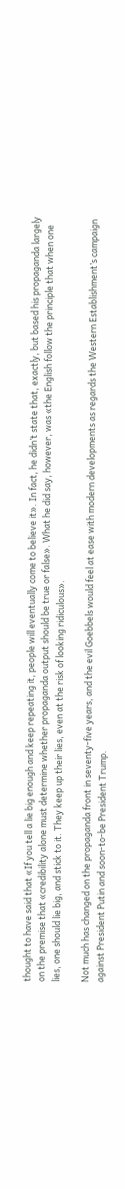thought to have said that «If you tell a lie big enough and keep repeating it, people will eventually come to believe it». In fact, he didn’t state that, exactly, but based his propaganda largely on the premise that «credibility alone must determine whether propaganda output should be true or false». What he did say, however, was «the English follow the principle that when one lies, one should lie big, and stick to it. They keep up their lies, even at the risk of looking ridiculous».

Not much has changed on the propaganda front in seventy-five years, and the evil Goebbels would feel at ease with modern developments as regards the Western Establishment’s campaign against President Putin and soon-to-be President Trump.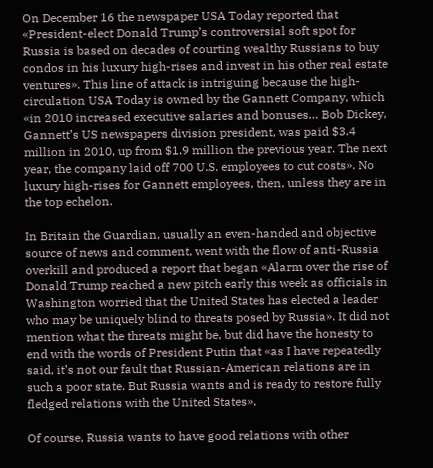On December 16 the newspaper USA Today reported that «President-elect Donald Trump’s controversial soft spot for Russia is based on decades of courting wealthy Russians to buy condos in his luxury high-rises and invest in his other real estate ventures». This line of attack is intriguing because the high-circulation USA Today is owned by the Gannett Company, which «in 2010 increased executive salaries and bonuses… Bob Dickey, Gannett’s US newspapers division president, was paid $3.4 million in 2010, up from $1.9 million the previous year. The next year, the company laid off 700 U.S. employees to cut costs». No luxury high-rises for Gannett employees, then, unless they are in the top echelon.

In Britain the Guardian, usually an even-handed and objective source of news and comment, went with the flow of anti-Russia overkill and produced a report that began «Alarm over the rise of Donald Trump reached a new pitch early this week as officials in Washington worried that the United States has elected a leader who may be uniquely blind to threats posed by Russia». It did not mention what the threats might be, but did have the honesty to end with the words of President Putin that «as I have repeatedly said, it’s not our fault that Russian-American relations are in such a poor state. But Russia wants and is ready to restore fully fledged relations with the United States».

Of course, Russia wants to have good relations with other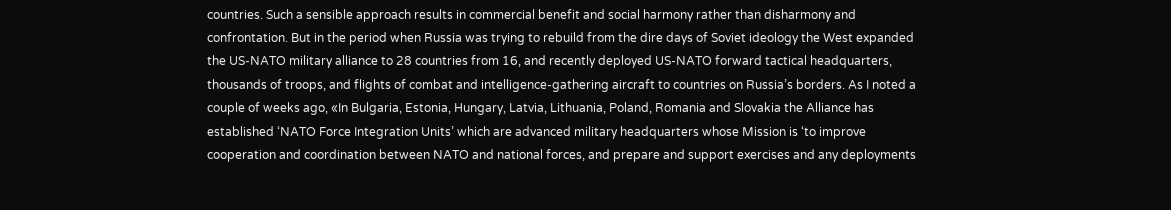countries. Such a sensible approach results in commercial benefit and social harmony rather than disharmony and confrontation. But in the period when Russia was trying to rebuild from the dire days of Soviet ideology the West expanded the US-NATO military alliance to 28 countries from 16, and recently deployed US-NATO forward tactical headquarters, thousands of troops, and flights of combat and intelligence-gathering aircraft to countries on Russia’s borders. As I noted a couple of weeks ago, «In Bulgaria, Estonia, Hungary, Latvia, Lithuania, Poland, Romania and Slovakia the Alliance has established ‘NATO Force Integration Units’ which are advanced military headquarters whose Mission is ‘to improve cooperation and coordination between NATO and national forces, and prepare and support exercises and any deployments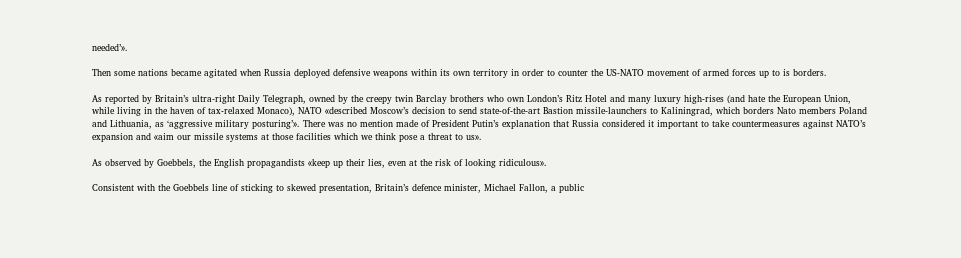needed’».

Then some nations became agitated when Russia deployed defensive weapons within its own territory in order to counter the US-NATO movement of armed forces up to is borders.

As reported by Britain’s ultra-right Daily Telegraph, owned by the creepy twin Barclay brothers who own London’s Ritz Hotel and many luxury high-rises (and hate the European Union, while living in the haven of tax-relaxed Monaco), NATO «described Moscow’s decision to send state-of-the-art Bastion missile-launchers to Kaliningrad, which borders Nato members Poland and Lithuania, as ‘aggressive military posturing’». There was no mention made of President Putin’s explanation that Russia considered it important to take countermeasures against NATO’s expansion and «aim our missile systems at those facilities which we think pose a threat to us».

As observed by Goebbels, the English propagandists «keep up their lies, even at the risk of looking ridiculous».

Consistent with the Goebbels line of sticking to skewed presentation, Britain’s defence minister, Michael Fallon, a public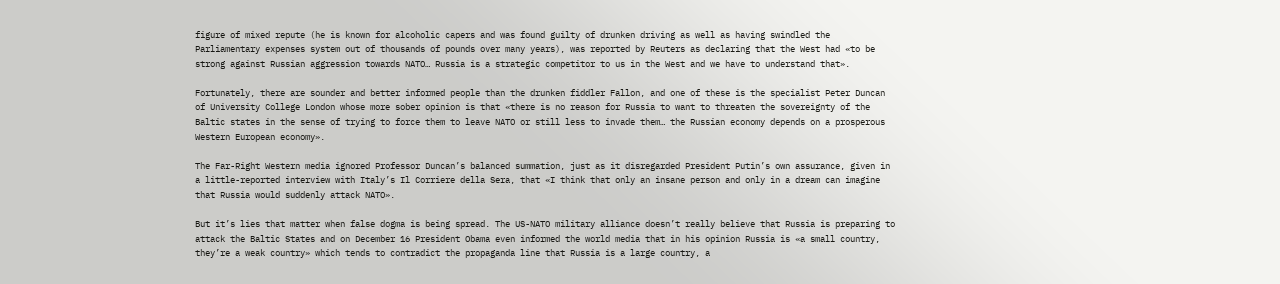figure of mixed repute (he is known for alcoholic capers and was found guilty of drunken driving as well as having swindled the Parliamentary expenses system out of thousands of pounds over many years), was reported by Reuters as declaring that the West had «to be strong against Russian aggression towards NATO… Russia is a strategic competitor to us in the West and we have to understand that».

Fortunately, there are sounder and better informed people than the drunken fiddler Fallon, and one of these is the specialist Peter Duncan of University College London whose more sober opinion is that «there is no reason for Russia to want to threaten the sovereignty of the Baltic states in the sense of trying to force them to leave NATO or still less to invade them… the Russian economy depends on a prosperous Western European economy».

The Far-Right Western media ignored Professor Duncan’s balanced summation, just as it disregarded President Putin’s own assurance, given in a little-reported interview with Italy’s Il Corriere della Sera, that «I think that only an insane person and only in a dream can imagine that Russia would suddenly attack NATO».

But it’s lies that matter when false dogma is being spread. The US-NATO military alliance doesn’t really believe that Russia is preparing to attack the Baltic States and on December 16 President Obama even informed the world media that in his opinion Russia is «a small country, they’re a weak country» which tends to contradict the propaganda line that Russia is a large country, a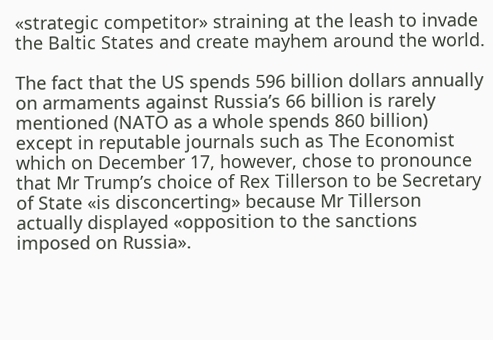«strategic competitor» straining at the leash to invade the Baltic States and create mayhem around the world.

The fact that the US spends 596 billion dollars annually on armaments against Russia’s 66 billion is rarely mentioned (NATO as a whole spends 860 billion) except in reputable journals such as The Economist which on December 17, however, chose to pronounce that Mr Trump’s choice of Rex Tillerson to be Secretary of State «is disconcerting» because Mr Tillerson actually displayed «opposition to the sanctions imposed on Russia».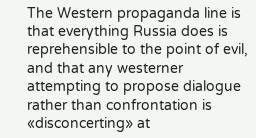The Western propaganda line is that everything Russia does is reprehensible to the point of evil, and that any westerner attempting to propose dialogue rather than confrontation is «disconcerting» at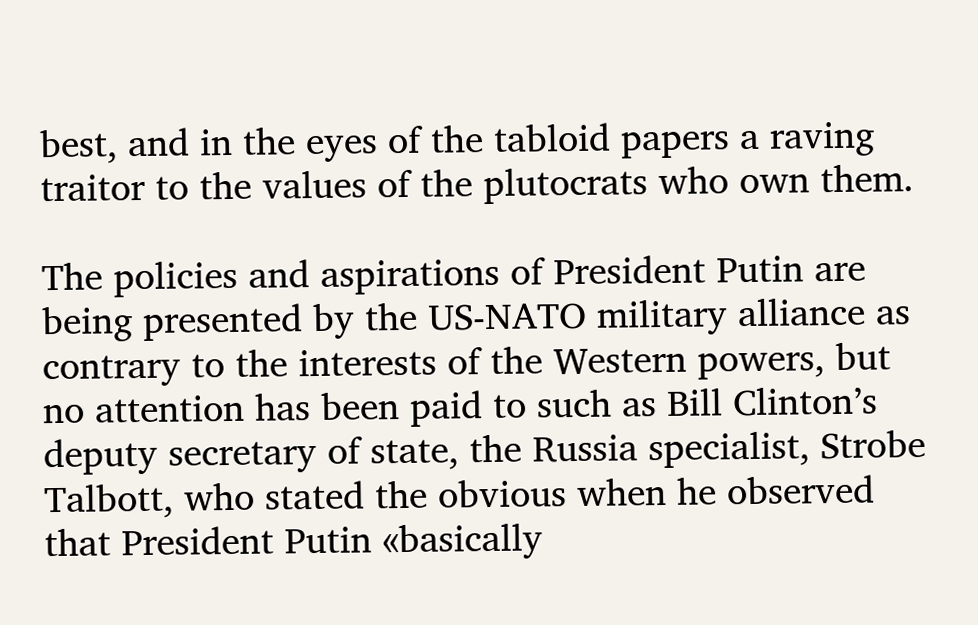best, and in the eyes of the tabloid papers a raving traitor to the values of the plutocrats who own them.

The policies and aspirations of President Putin are being presented by the US-NATO military alliance as contrary to the interests of the Western powers, but no attention has been paid to such as Bill Clinton’s deputy secretary of state, the Russia specialist, Strobe Talbott, who stated the obvious when he observed that President Putin «basically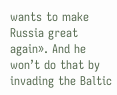wants to make Russia great again». And he won’t do that by invading the Baltic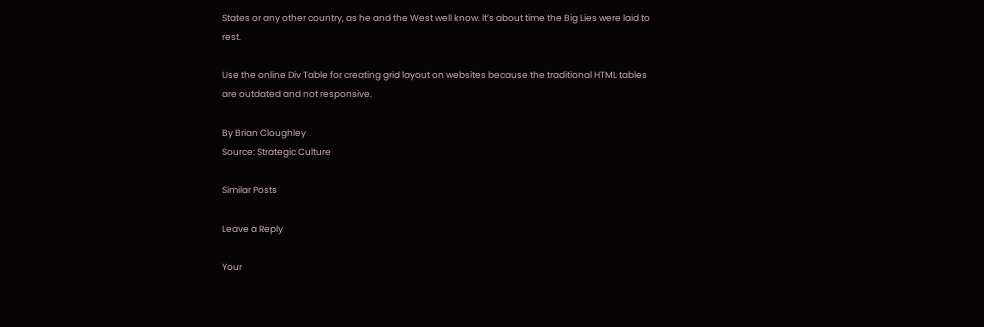States or any other country, as he and the West well know. It’s about time the Big Lies were laid to rest.

Use the online Div Table for creating grid layout on websites because the traditional HTML tables are outdated and not responsive.

By Brian Cloughley
Source: Strategic Culture

Similar Posts

Leave a Reply

Your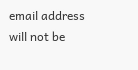email address will not be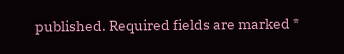published. Required fields are marked *